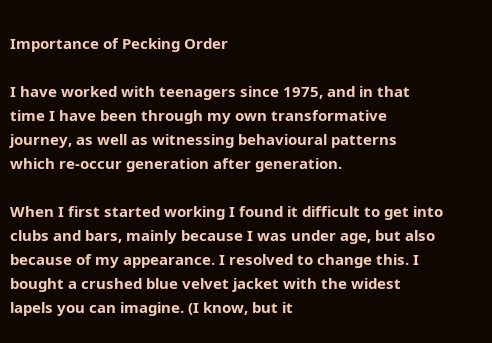Importance of Pecking Order

I have worked with teenagers since 1975, and in that time I have been through my own transformative journey, as well as witnessing behavioural patterns which re-occur generation after generation.

When I first started working I found it difficult to get into clubs and bars, mainly because I was under age, but also because of my appearance. I resolved to change this. I bought a crushed blue velvet jacket with the widest lapels you can imagine. (I know, but it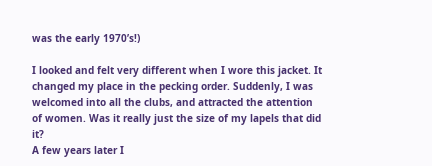was the early 1970’s!)

I looked and felt very different when I wore this jacket. It changed my place in the pecking order. Suddenly, I was welcomed into all the clubs, and attracted the attention of women. Was it really just the size of my lapels that did it?
A few years later I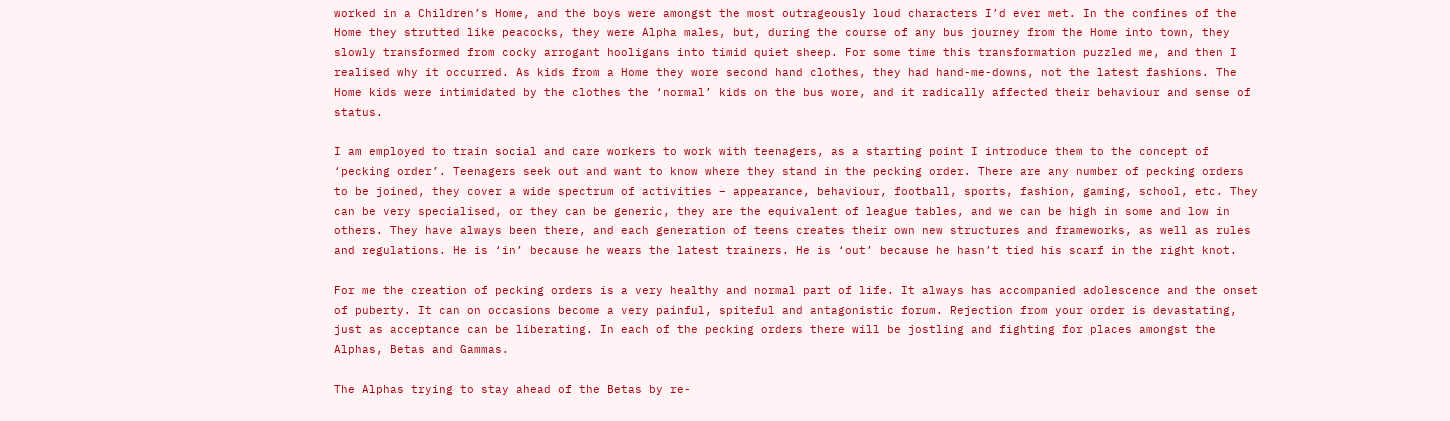worked in a Children’s Home, and the boys were amongst the most outrageously loud characters I’d ever met. In the confines of the Home they strutted like peacocks, they were Alpha males, but, during the course of any bus journey from the Home into town, they slowly transformed from cocky arrogant hooligans into timid quiet sheep. For some time this transformation puzzled me, and then I realised why it occurred. As kids from a Home they wore second hand clothes, they had hand-me-downs, not the latest fashions. The Home kids were intimidated by the clothes the ‘normal’ kids on the bus wore, and it radically affected their behaviour and sense of status.

I am employed to train social and care workers to work with teenagers, as a starting point I introduce them to the concept of ‘pecking order’. Teenagers seek out and want to know where they stand in the pecking order. There are any number of pecking orders to be joined, they cover a wide spectrum of activities – appearance, behaviour, football, sports, fashion, gaming, school, etc. They can be very specialised, or they can be generic, they are the equivalent of league tables, and we can be high in some and low in others. They have always been there, and each generation of teens creates their own new structures and frameworks, as well as rules and regulations. He is ‘in’ because he wears the latest trainers. He is ‘out’ because he hasn’t tied his scarf in the right knot.

For me the creation of pecking orders is a very healthy and normal part of life. It always has accompanied adolescence and the onset of puberty. It can on occasions become a very painful, spiteful and antagonistic forum. Rejection from your order is devastating, just as acceptance can be liberating. In each of the pecking orders there will be jostling and fighting for places amongst the Alphas, Betas and Gammas.

The Alphas trying to stay ahead of the Betas by re-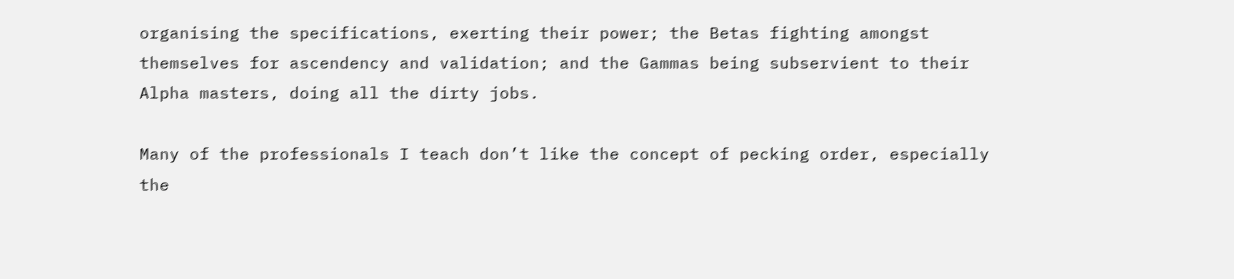organising the specifications, exerting their power; the Betas fighting amongst themselves for ascendency and validation; and the Gammas being subservient to their Alpha masters, doing all the dirty jobs.

Many of the professionals I teach don’t like the concept of pecking order, especially the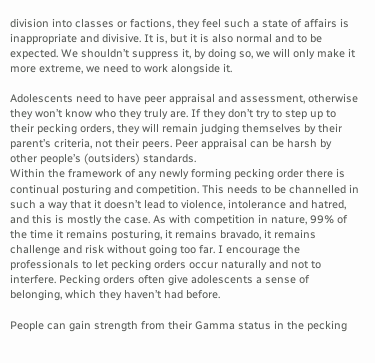division into classes or factions, they feel such a state of affairs is inappropriate and divisive. It is, but it is also normal and to be expected. We shouldn’t suppress it, by doing so, we will only make it more extreme, we need to work alongside it.

Adolescents need to have peer appraisal and assessment, otherwise they won’t know who they truly are. If they don’t try to step up to their pecking orders, they will remain judging themselves by their parent’s criteria, not their peers. Peer appraisal can be harsh by other people’s (outsiders) standards.
Within the framework of any newly forming pecking order there is continual posturing and competition. This needs to be channelled in such a way that it doesn’t lead to violence, intolerance and hatred, and this is mostly the case. As with competition in nature, 99% of the time it remains posturing, it remains bravado, it remains challenge and risk without going too far. I encourage the professionals to let pecking orders occur naturally and not to interfere. Pecking orders often give adolescents a sense of belonging, which they haven’t had before.

People can gain strength from their Gamma status in the pecking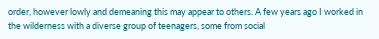order, however lowly and demeaning this may appear to others. A few years ago I worked in the wilderness with a diverse group of teenagers, some from social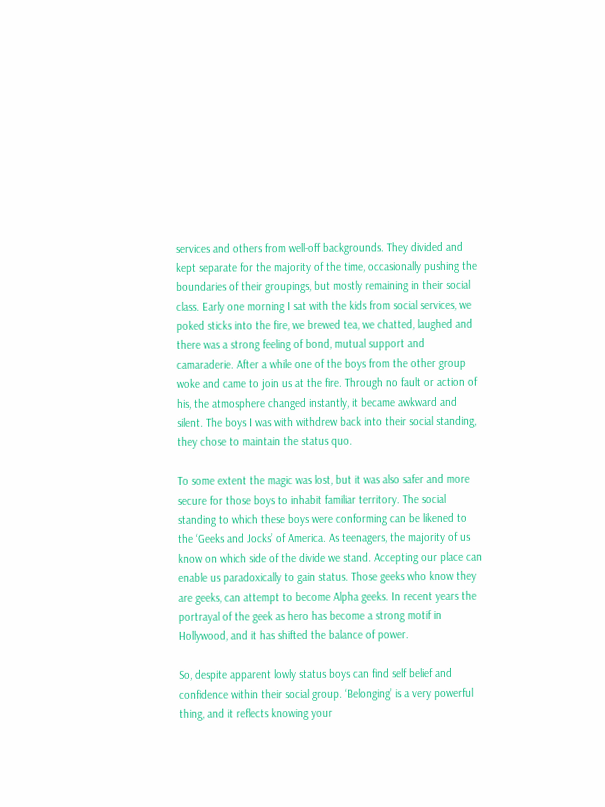services and others from well-off backgrounds. They divided and kept separate for the majority of the time, occasionally pushing the boundaries of their groupings, but mostly remaining in their social class. Early one morning I sat with the kids from social services, we poked sticks into the fire, we brewed tea, we chatted, laughed and there was a strong feeling of bond, mutual support and camaraderie. After a while one of the boys from the other group woke and came to join us at the fire. Through no fault or action of his, the atmosphere changed instantly, it became awkward and silent. The boys I was with withdrew back into their social standing, they chose to maintain the status quo.

To some extent the magic was lost, but it was also safer and more secure for those boys to inhabit familiar territory. The social standing to which these boys were conforming can be likened to the ‘Geeks and Jocks’ of America. As teenagers, the majority of us know on which side of the divide we stand. Accepting our place can enable us paradoxically to gain status. Those geeks who know they are geeks, can attempt to become Alpha geeks. In recent years the portrayal of the geek as hero has become a strong motif in Hollywood, and it has shifted the balance of power.

So, despite apparent lowly status boys can find self belief and confidence within their social group. ‘Belonging’ is a very powerful thing, and it reflects knowing your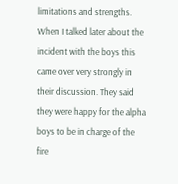limitations and strengths. When I talked later about the incident with the boys this came over very strongly in their discussion. They said they were happy for the alpha boys to be in charge of the fire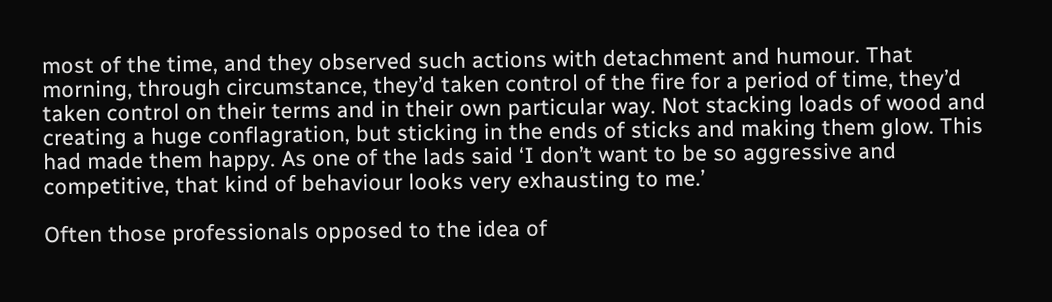most of the time, and they observed such actions with detachment and humour. That morning, through circumstance, they’d taken control of the fire for a period of time, they’d taken control on their terms and in their own particular way. Not stacking loads of wood and creating a huge conflagration, but sticking in the ends of sticks and making them glow. This had made them happy. As one of the lads said ‘I don’t want to be so aggressive and competitive, that kind of behaviour looks very exhausting to me.’

Often those professionals opposed to the idea of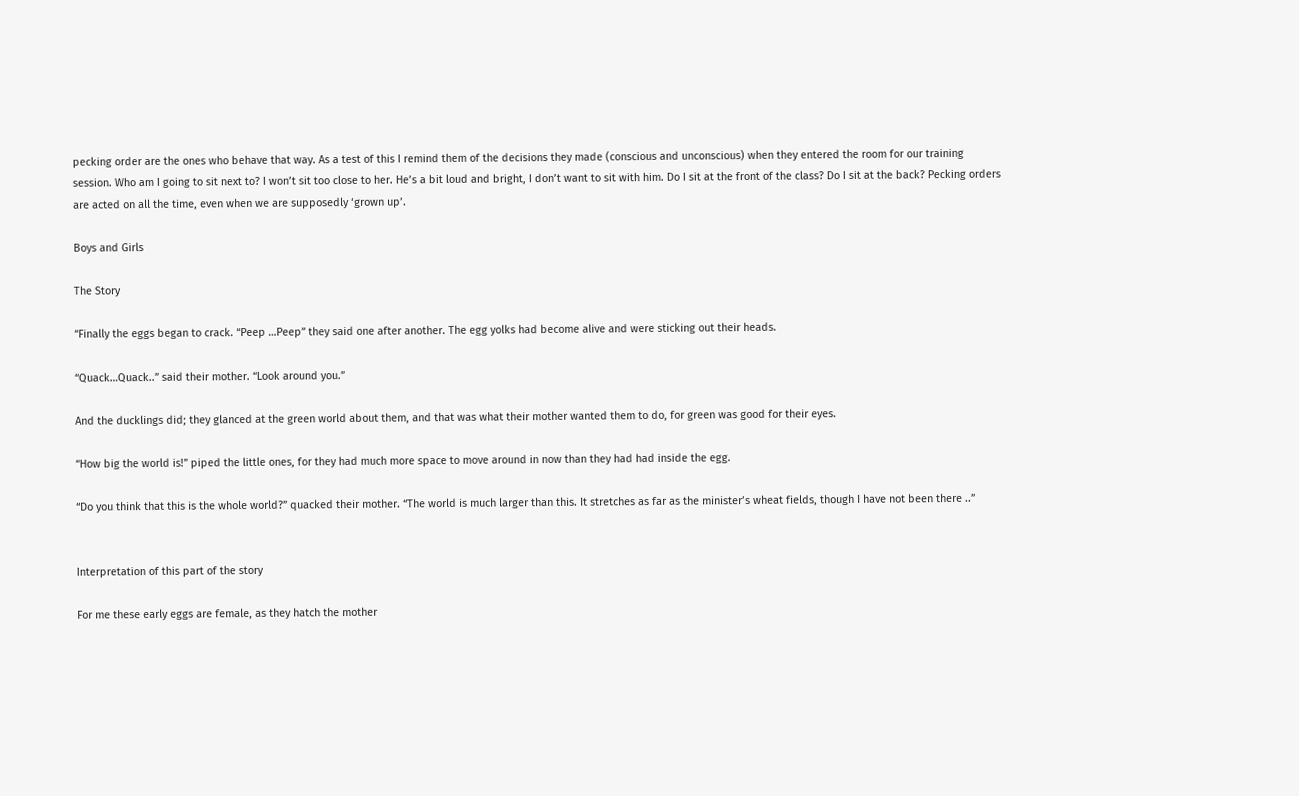pecking order are the ones who behave that way. As a test of this I remind them of the decisions they made (conscious and unconscious) when they entered the room for our training session. Who am I going to sit next to? I won’t sit too close to her. He’s a bit loud and bright, I don’t want to sit with him. Do I sit at the front of the class? Do I sit at the back? Pecking orders are acted on all the time, even when we are supposedly ‘grown up’.

Boys and Girls

The Story

“Finally the eggs began to crack. “Peep …Peep” they said one after another. The egg yolks had become alive and were sticking out their heads.

“Quack…Quack..” said their mother. “Look around you.”

And the ducklings did; they glanced at the green world about them, and that was what their mother wanted them to do, for green was good for their eyes.

“How big the world is!” piped the little ones, for they had much more space to move around in now than they had had inside the egg.

“Do you think that this is the whole world?” quacked their mother. “The world is much larger than this. It stretches as far as the minister’s wheat fields, though I have not been there ..”


Interpretation of this part of the story

For me these early eggs are female, as they hatch the mother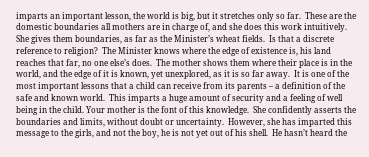imparts an important lesson, the world is big, but it stretches only so far.  These are the domestic boundaries all mothers are in charge of, and she does this work intuitively.   She gives them boundaries, as far as the Minister’s wheat fields.  Is that a discrete reference to religion?  The Minister knows where the edge of existence is, his land reaches that far, no one else’s does.  The mother shows them where their place is in the world, and the edge of it is known, yet unexplored, as it is so far away.  It is one of the most important lessons that a child can receive from its parents – a definition of the safe and known world.  This imparts a huge amount of security and a feeling of well being in the child. Your mother is the font of this knowledge.  She confidently asserts the boundaries and limits, without doubt or uncertainty.  However, she has imparted this message to the girls, and not the boy, he is not yet out of his shell.  He hasn’t heard the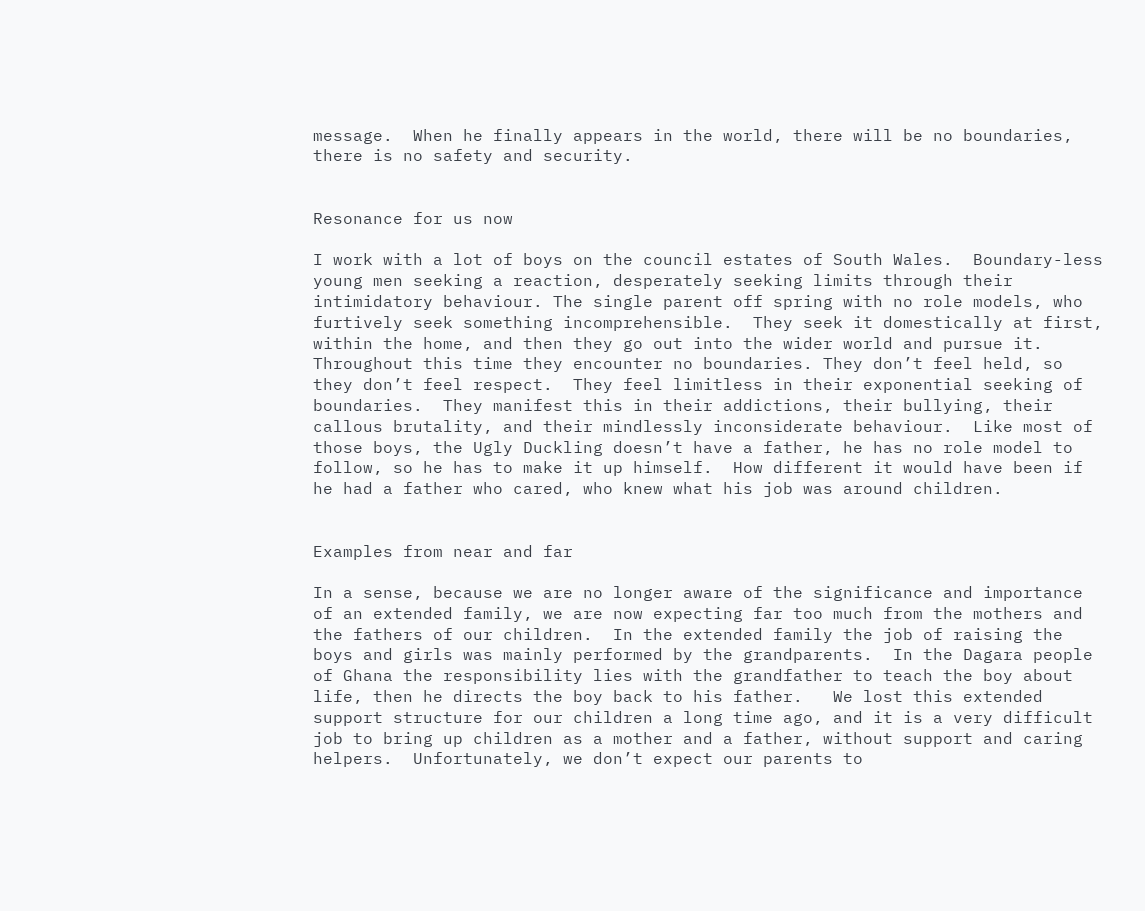message.  When he finally appears in the world, there will be no boundaries, there is no safety and security.


Resonance for us now

I work with a lot of boys on the council estates of South Wales.  Boundary-less young men seeking a reaction, desperately seeking limits through their intimidatory behaviour. The single parent off spring with no role models, who furtively seek something incomprehensible.  They seek it domestically at first, within the home, and then they go out into the wider world and pursue it.  Throughout this time they encounter no boundaries. They don’t feel held, so they don’t feel respect.  They feel limitless in their exponential seeking of boundaries.  They manifest this in their addictions, their bullying, their callous brutality, and their mindlessly inconsiderate behaviour.  Like most of those boys, the Ugly Duckling doesn’t have a father, he has no role model to follow, so he has to make it up himself.  How different it would have been if he had a father who cared, who knew what his job was around children.


Examples from near and far

In a sense, because we are no longer aware of the significance and importance of an extended family, we are now expecting far too much from the mothers and the fathers of our children.  In the extended family the job of raising the boys and girls was mainly performed by the grandparents.  In the Dagara people of Ghana the responsibility lies with the grandfather to teach the boy about life, then he directs the boy back to his father.   We lost this extended support structure for our children a long time ago, and it is a very difficult job to bring up children as a mother and a father, without support and caring helpers.  Unfortunately, we don’t expect our parents to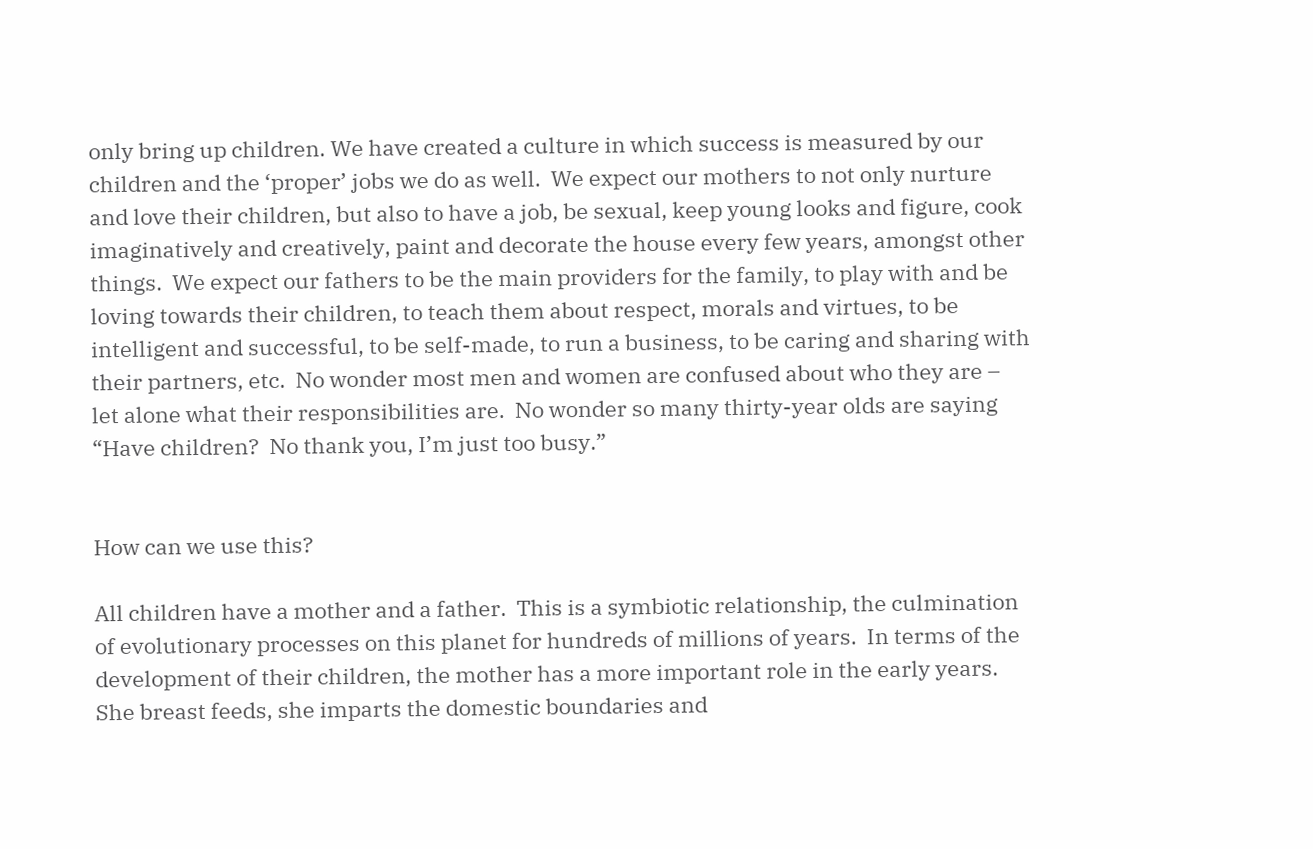only bring up children. We have created a culture in which success is measured by our children and the ‘proper’ jobs we do as well.  We expect our mothers to not only nurture and love their children, but also to have a job, be sexual, keep young looks and figure, cook imaginatively and creatively, paint and decorate the house every few years, amongst other things.  We expect our fathers to be the main providers for the family, to play with and be loving towards their children, to teach them about respect, morals and virtues, to be intelligent and successful, to be self-made, to run a business, to be caring and sharing with their partners, etc.  No wonder most men and women are confused about who they are – let alone what their responsibilities are.  No wonder so many thirty-year olds are saying “Have children?  No thank you, I’m just too busy.”


How can we use this?

All children have a mother and a father.  This is a symbiotic relationship, the culmination of evolutionary processes on this planet for hundreds of millions of years.  In terms of the development of their children, the mother has a more important role in the early years.  She breast feeds, she imparts the domestic boundaries and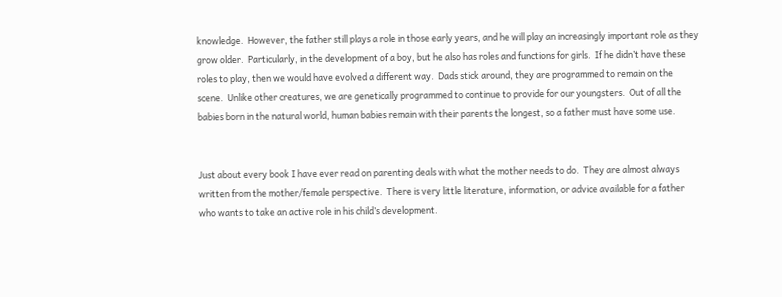knowledge.  However, the father still plays a role in those early years, and he will play an increasingly important role as they grow older.  Particularly, in the development of a boy, but he also has roles and functions for girls.  If he didn’t have these roles to play, then we would have evolved a different way.  Dads stick around, they are programmed to remain on the scene.  Unlike other creatures, we are genetically programmed to continue to provide for our youngsters.  Out of all the babies born in the natural world, human babies remain with their parents the longest, so a father must have some use.


Just about every book I have ever read on parenting deals with what the mother needs to do.  They are almost always written from the mother/female perspective.  There is very little literature, information, or advice available for a father who wants to take an active role in his child’s development.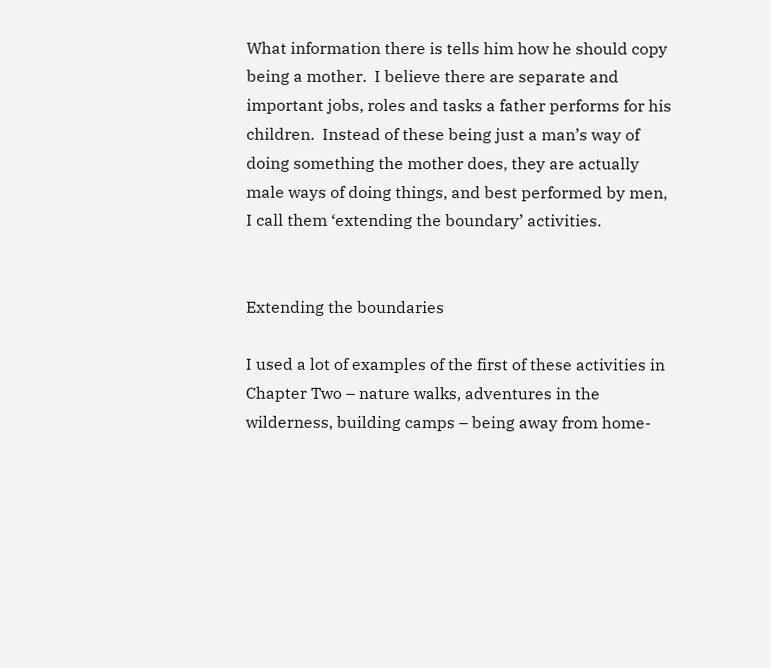What information there is tells him how he should copy being a mother.  I believe there are separate and important jobs, roles and tasks a father performs for his children.  Instead of these being just a man’s way of doing something the mother does, they are actually male ways of doing things, and best performed by men, I call them ‘extending the boundary’ activities.


Extending the boundaries

I used a lot of examples of the first of these activities in Chapter Two – nature walks, adventures in the wilderness, building camps – being away from home-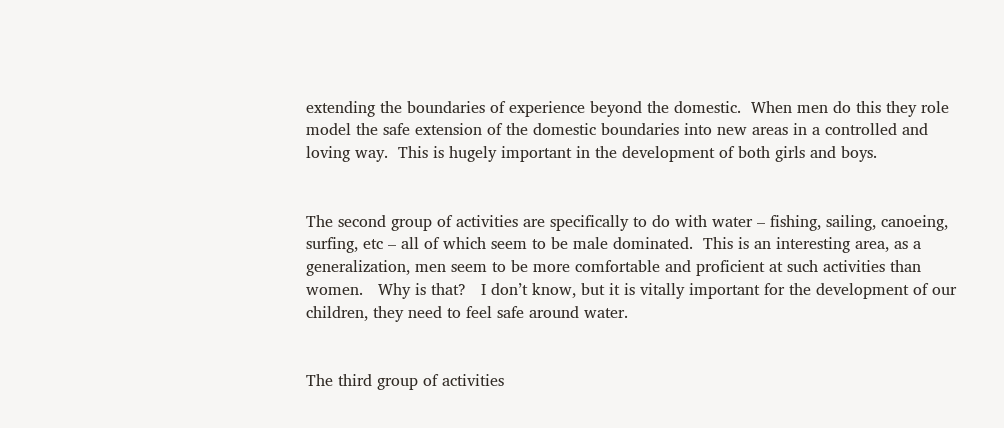extending the boundaries of experience beyond the domestic.  When men do this they role model the safe extension of the domestic boundaries into new areas in a controlled and loving way.  This is hugely important in the development of both girls and boys.


The second group of activities are specifically to do with water – fishing, sailing, canoeing, surfing, etc – all of which seem to be male dominated.  This is an interesting area, as a generalization, men seem to be more comfortable and proficient at such activities than women.   Why is that?   I don’t know, but it is vitally important for the development of our children, they need to feel safe around water.


The third group of activities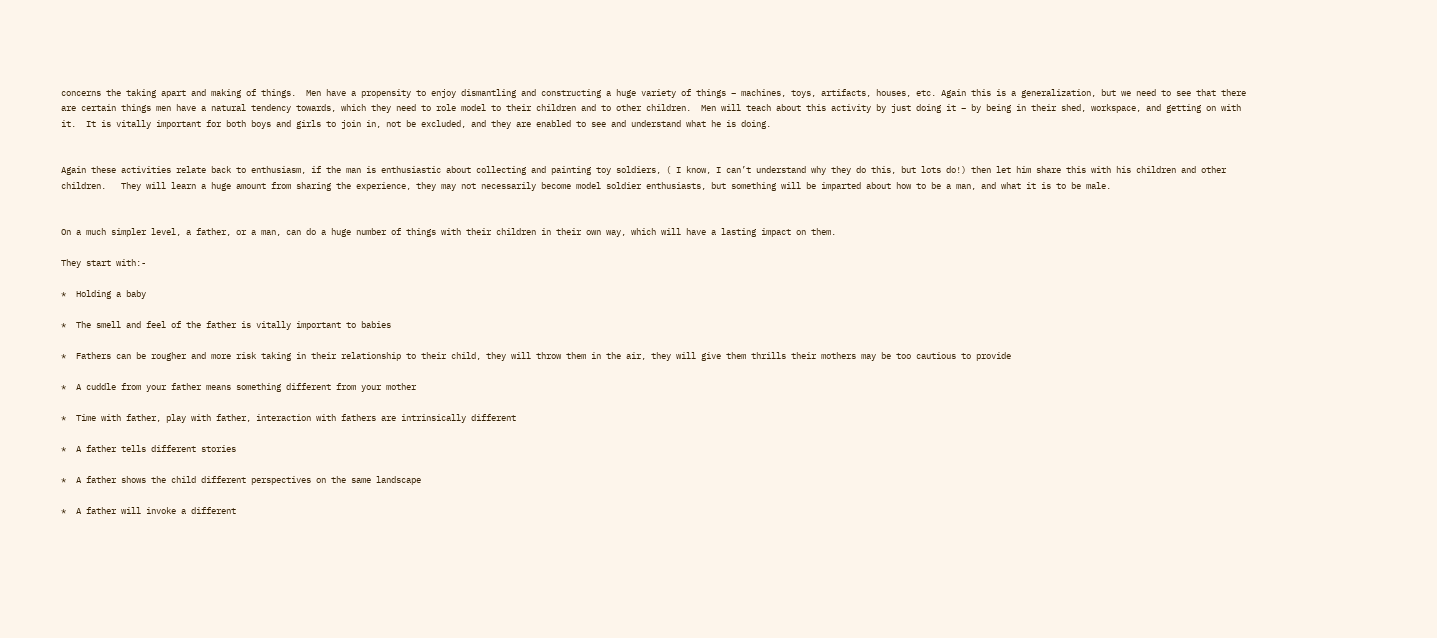concerns the taking apart and making of things.  Men have a propensity to enjoy dismantling and constructing a huge variety of things – machines, toys, artifacts, houses, etc. Again this is a generalization, but we need to see that there are certain things men have a natural tendency towards, which they need to role model to their children and to other children.  Men will teach about this activity by just doing it – by being in their shed, workspace, and getting on with it.  It is vitally important for both boys and girls to join in, not be excluded, and they are enabled to see and understand what he is doing.


Again these activities relate back to enthusiasm, if the man is enthusiastic about collecting and painting toy soldiers, ( I know, I can’t understand why they do this, but lots do!) then let him share this with his children and other children.   They will learn a huge amount from sharing the experience, they may not necessarily become model soldier enthusiasts, but something will be imparted about how to be a man, and what it is to be male.


On a much simpler level, a father, or a man, can do a huge number of things with their children in their own way, which will have a lasting impact on them.

They start with:-

*  Holding a baby

*  The smell and feel of the father is vitally important to babies

*  Fathers can be rougher and more risk taking in their relationship to their child, they will throw them in the air, they will give them thrills their mothers may be too cautious to provide

*  A cuddle from your father means something different from your mother

*  Time with father, play with father, interaction with fathers are intrinsically different

*  A father tells different stories

*  A father shows the child different perspectives on the same landscape

*  A father will invoke a different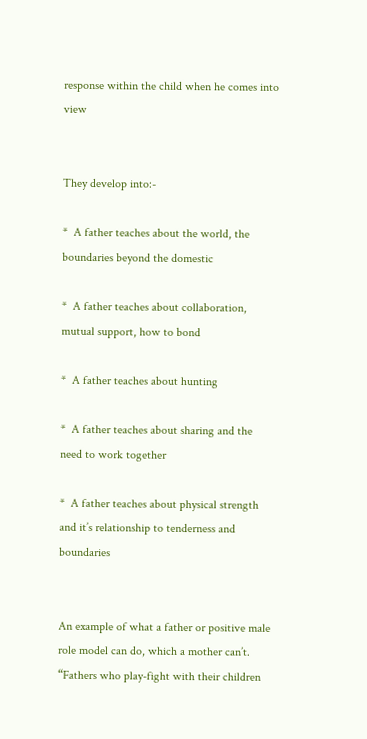response within the child when he comes into view


They develop into:-

*  A father teaches about the world, the boundaries beyond the domestic

*  A father teaches about collaboration, mutual support, how to bond

*  A father teaches about hunting

*  A father teaches about sharing and the need to work together

*  A father teaches about physical strength and it’s relationship to tenderness and boundaries


An example of what a father or positive male role model can do, which a mother can’t. “Fathers who play-fight with their children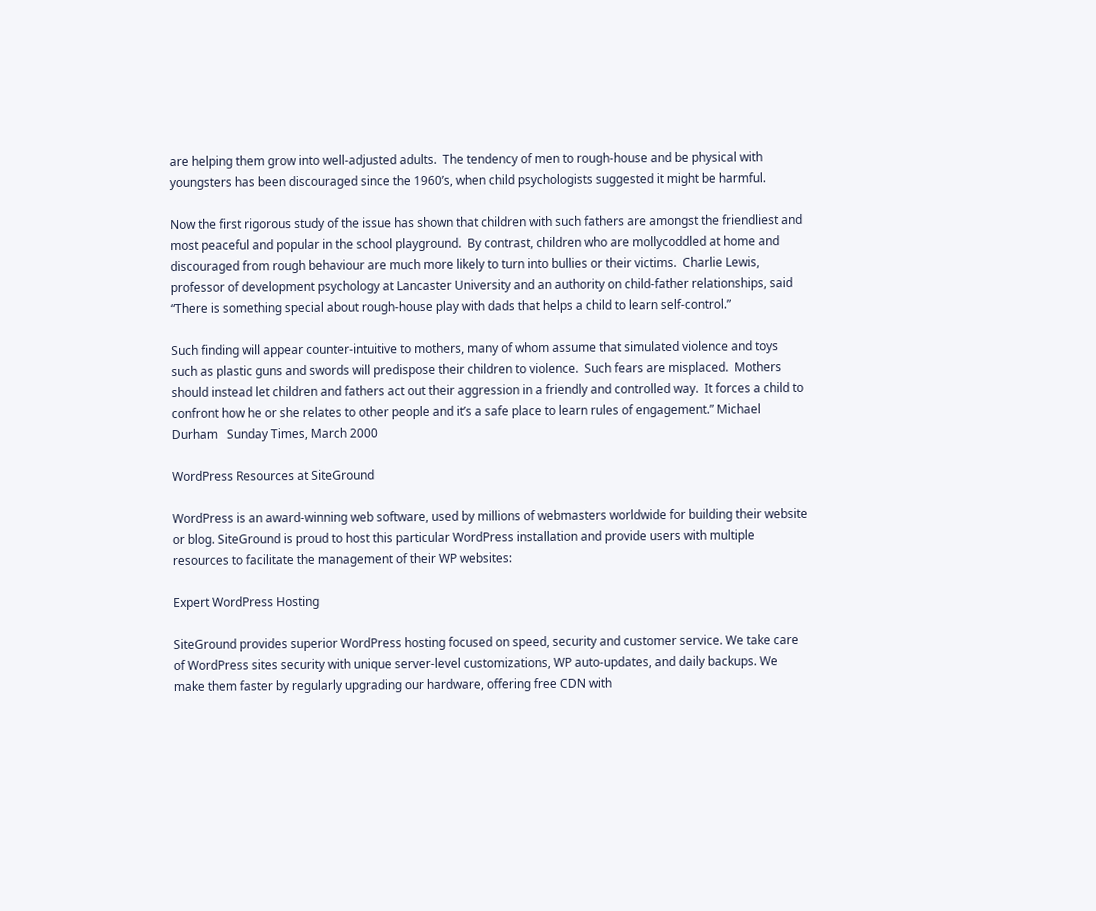are helping them grow into well-adjusted adults.  The tendency of men to rough-house and be physical with youngsters has been discouraged since the 1960’s, when child psychologists suggested it might be harmful.

Now the first rigorous study of the issue has shown that children with such fathers are amongst the friendliest and most peaceful and popular in the school playground.  By contrast, children who are mollycoddled at home and discouraged from rough behaviour are much more likely to turn into bullies or their victims.  Charlie Lewis, professor of development psychology at Lancaster University and an authority on child-father relationships, said “There is something special about rough-house play with dads that helps a child to learn self-control.”

Such finding will appear counter-intuitive to mothers, many of whom assume that simulated violence and toys such as plastic guns and swords will predispose their children to violence.  Such fears are misplaced.  Mothers should instead let children and fathers act out their aggression in a friendly and controlled way.  It forces a child to confront how he or she relates to other people and it’s a safe place to learn rules of engagement.” Michael Durham   Sunday Times, March 2000

WordPress Resources at SiteGround

WordPress is an award-winning web software, used by millions of webmasters worldwide for building their website or blog. SiteGround is proud to host this particular WordPress installation and provide users with multiple resources to facilitate the management of their WP websites:

Expert WordPress Hosting

SiteGround provides superior WordPress hosting focused on speed, security and customer service. We take care of WordPress sites security with unique server-level customizations, WP auto-updates, and daily backups. We make them faster by regularly upgrading our hardware, offering free CDN with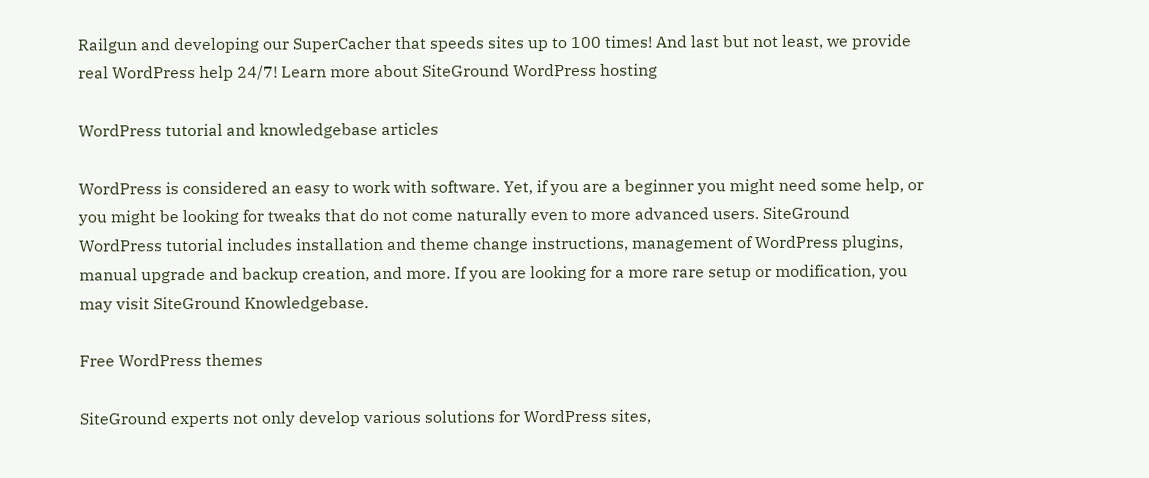Railgun and developing our SuperCacher that speeds sites up to 100 times! And last but not least, we provide real WordPress help 24/7! Learn more about SiteGround WordPress hosting

WordPress tutorial and knowledgebase articles

WordPress is considered an easy to work with software. Yet, if you are a beginner you might need some help, or you might be looking for tweaks that do not come naturally even to more advanced users. SiteGround WordPress tutorial includes installation and theme change instructions, management of WordPress plugins, manual upgrade and backup creation, and more. If you are looking for a more rare setup or modification, you may visit SiteGround Knowledgebase.

Free WordPress themes

SiteGround experts not only develop various solutions for WordPress sites,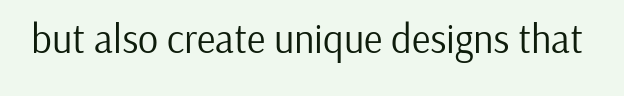but also create unique designs that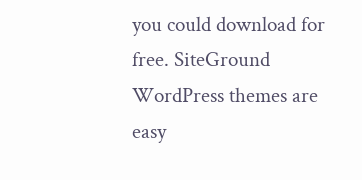you could download for free. SiteGround WordPress themes are easy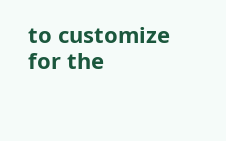to customize for the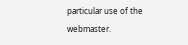particular use of the webmaster.